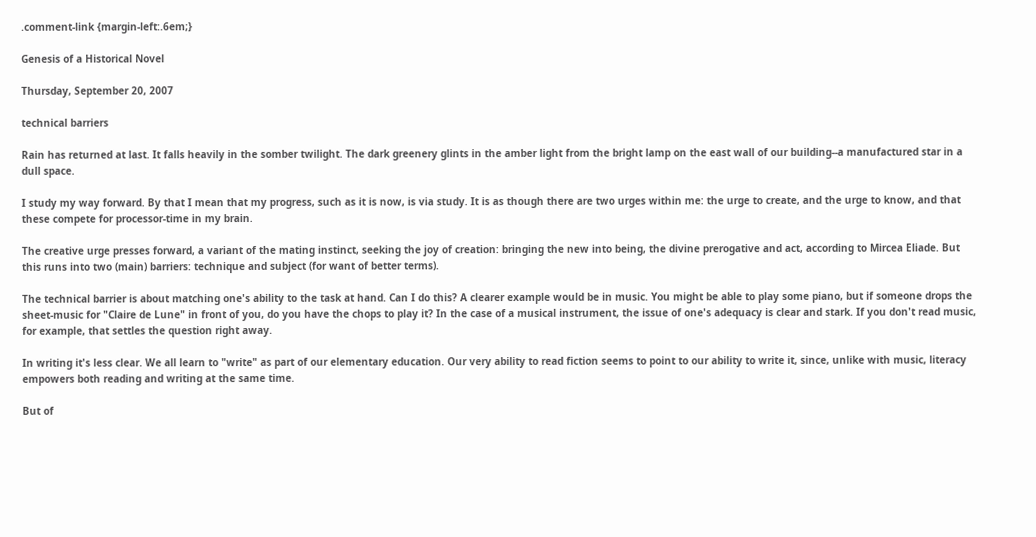.comment-link {margin-left:.6em;}

Genesis of a Historical Novel

Thursday, September 20, 2007

technical barriers

Rain has returned at last. It falls heavily in the somber twilight. The dark greenery glints in the amber light from the bright lamp on the east wall of our building--a manufactured star in a dull space.

I study my way forward. By that I mean that my progress, such as it is now, is via study. It is as though there are two urges within me: the urge to create, and the urge to know, and that these compete for processor-time in my brain.

The creative urge presses forward, a variant of the mating instinct, seeking the joy of creation: bringing the new into being, the divine prerogative and act, according to Mircea Eliade. But this runs into two (main) barriers: technique and subject (for want of better terms).

The technical barrier is about matching one's ability to the task at hand. Can I do this? A clearer example would be in music. You might be able to play some piano, but if someone drops the sheet-music for "Claire de Lune" in front of you, do you have the chops to play it? In the case of a musical instrument, the issue of one's adequacy is clear and stark. If you don't read music, for example, that settles the question right away.

In writing it's less clear. We all learn to "write" as part of our elementary education. Our very ability to read fiction seems to point to our ability to write it, since, unlike with music, literacy empowers both reading and writing at the same time.

But of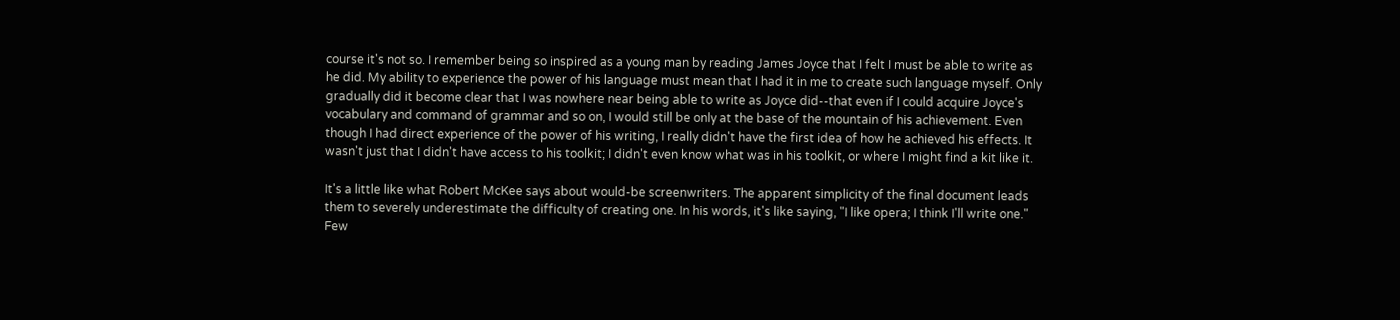course it's not so. I remember being so inspired as a young man by reading James Joyce that I felt I must be able to write as he did. My ability to experience the power of his language must mean that I had it in me to create such language myself. Only gradually did it become clear that I was nowhere near being able to write as Joyce did--that even if I could acquire Joyce's vocabulary and command of grammar and so on, I would still be only at the base of the mountain of his achievement. Even though I had direct experience of the power of his writing, I really didn't have the first idea of how he achieved his effects. It wasn't just that I didn't have access to his toolkit; I didn't even know what was in his toolkit, or where I might find a kit like it.

It's a little like what Robert McKee says about would-be screenwriters. The apparent simplicity of the final document leads them to severely underestimate the difficulty of creating one. In his words, it's like saying, "I like opera; I think I'll write one." Few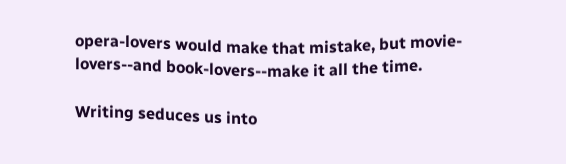opera-lovers would make that mistake, but movie-lovers--and book-lovers--make it all the time.

Writing seduces us into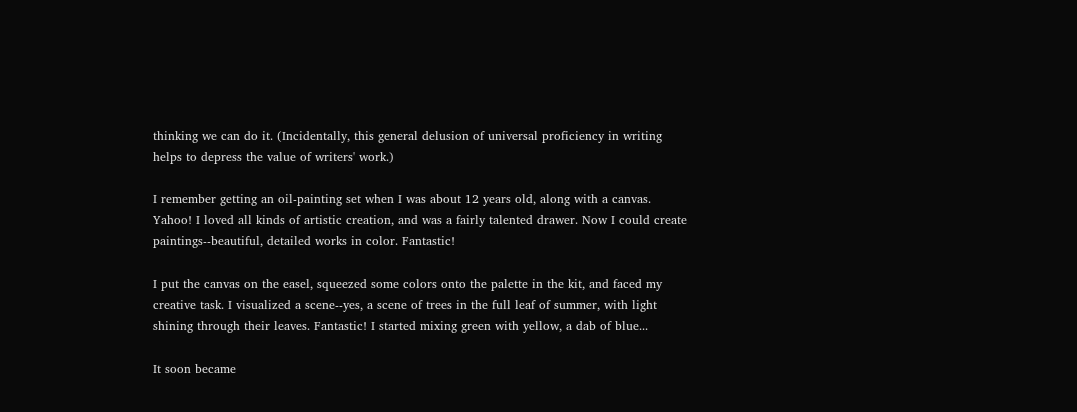thinking we can do it. (Incidentally, this general delusion of universal proficiency in writing helps to depress the value of writers' work.)

I remember getting an oil-painting set when I was about 12 years old, along with a canvas. Yahoo! I loved all kinds of artistic creation, and was a fairly talented drawer. Now I could create paintings--beautiful, detailed works in color. Fantastic!

I put the canvas on the easel, squeezed some colors onto the palette in the kit, and faced my creative task. I visualized a scene--yes, a scene of trees in the full leaf of summer, with light shining through their leaves. Fantastic! I started mixing green with yellow, a dab of blue...

It soon became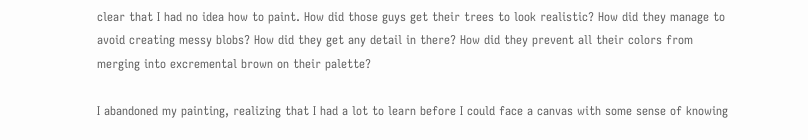clear that I had no idea how to paint. How did those guys get their trees to look realistic? How did they manage to avoid creating messy blobs? How did they get any detail in there? How did they prevent all their colors from merging into excremental brown on their palette?

I abandoned my painting, realizing that I had a lot to learn before I could face a canvas with some sense of knowing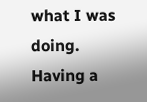what I was doing. Having a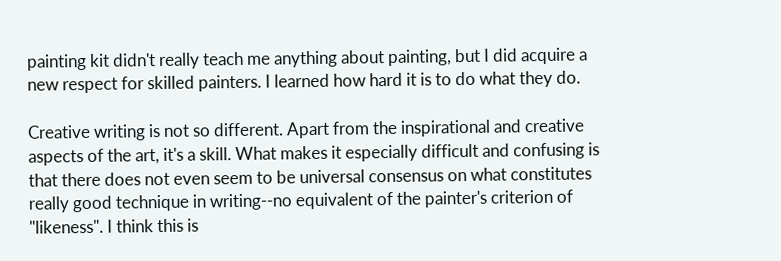painting kit didn't really teach me anything about painting, but I did acquire a new respect for skilled painters. I learned how hard it is to do what they do.

Creative writing is not so different. Apart from the inspirational and creative aspects of the art, it's a skill. What makes it especially difficult and confusing is that there does not even seem to be universal consensus on what constitutes really good technique in writing--no equivalent of the painter's criterion of "likeness". I think this is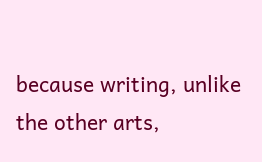because writing, unlike the other arts,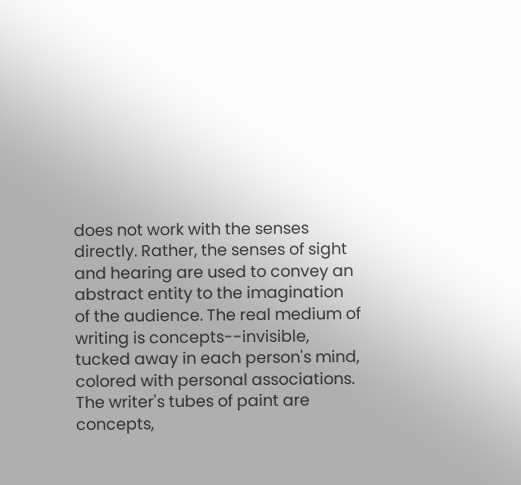does not work with the senses directly. Rather, the senses of sight and hearing are used to convey an abstract entity to the imagination of the audience. The real medium of writing is concepts--invisible, tucked away in each person's mind, colored with personal associations. The writer's tubes of paint are concepts,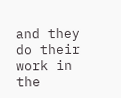and they do their work in the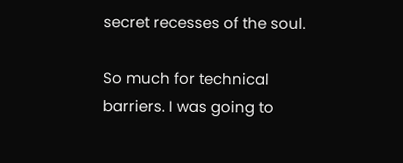secret recesses of the soul.

So much for technical barriers. I was going to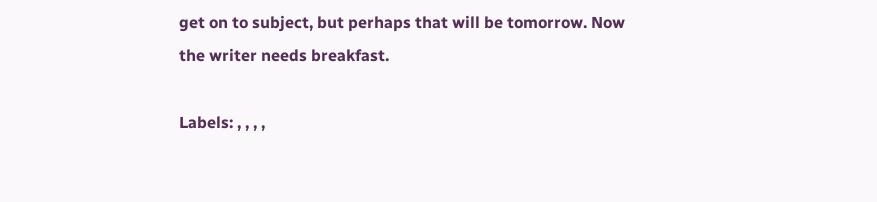get on to subject, but perhaps that will be tomorrow. Now the writer needs breakfast.

Labels: , , , ,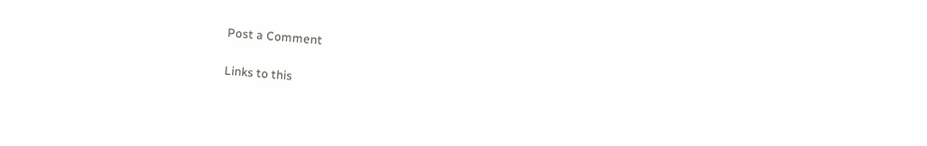Post a Comment

Links to this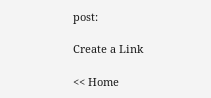post:

Create a Link

<< Home